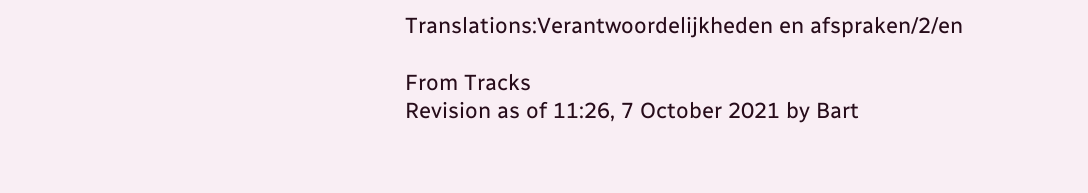Translations:Verantwoordelijkheden en afspraken/2/en

From Tracks
Revision as of 11:26, 7 October 2021 by Bart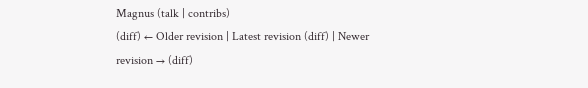Magnus (talk | contribs)
(diff) ← Older revision | Latest revision (diff) | Newer revision → (diff)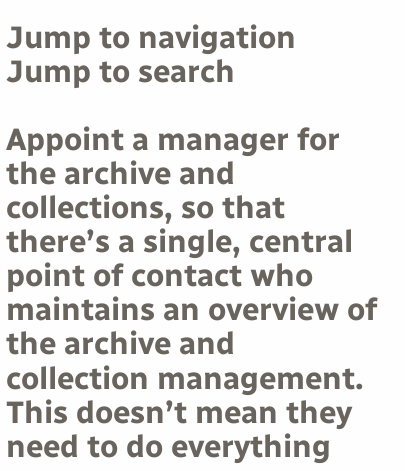Jump to navigation Jump to search

Appoint a manager for the archive and collections, so that there’s a single, central point of contact who maintains an overview of the archive and collection management. This doesn’t mean they need to do everything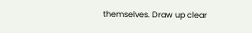themselves. Draw up clear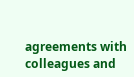agreements with colleagues and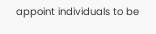appoint individuals to be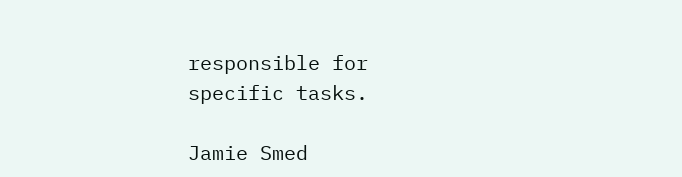responsible for specific tasks.

Jamie Smed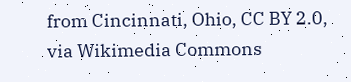from Cincinnati, Ohio, CC BY 2.0, via Wikimedia Commons